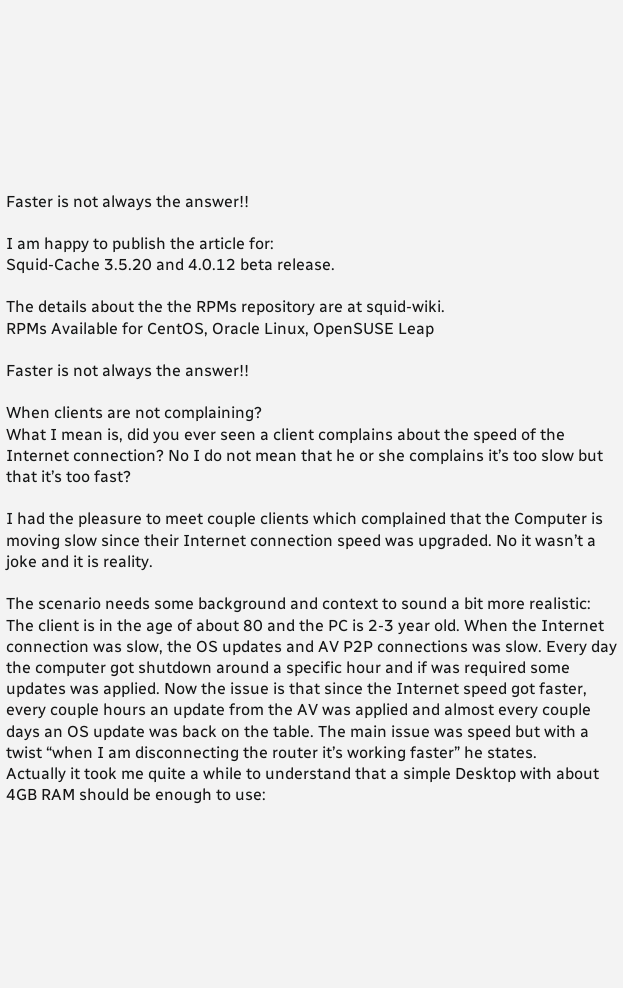Faster is not always the answer!!

I am happy to publish the article for:
Squid-Cache 3.5.20 and 4.0.12 beta release.

The details about the the RPMs repository are at squid-wiki.
RPMs Available for CentOS, Oracle Linux, OpenSUSE Leap

Faster is not always the answer!!

When clients are not complaining?
What I mean is, did you ever seen a client complains about the speed of the Internet connection? No I do not mean that he or she complains it’s too slow but that it’s too fast?

I had the pleasure to meet couple clients which complained that the Computer is moving slow since their Internet connection speed was upgraded. No it wasn’t a joke and it is reality.

The scenario needs some background and context to sound a bit more realistic:
The client is in the age of about 80 and the PC is 2-3 year old. When the Internet connection was slow, the OS updates and AV P2P connections was slow. Every day the computer got shutdown around a specific hour and if was required some updates was applied. Now the issue is that since the Internet speed got faster, every couple hours an update from the AV was applied and almost every couple days an OS update was back on the table. The main issue was speed but with a twist “when I am disconnecting the router it’s working faster” he states.
Actually it took me quite a while to understand that a simple Desktop with about 4GB RAM should be enough to use: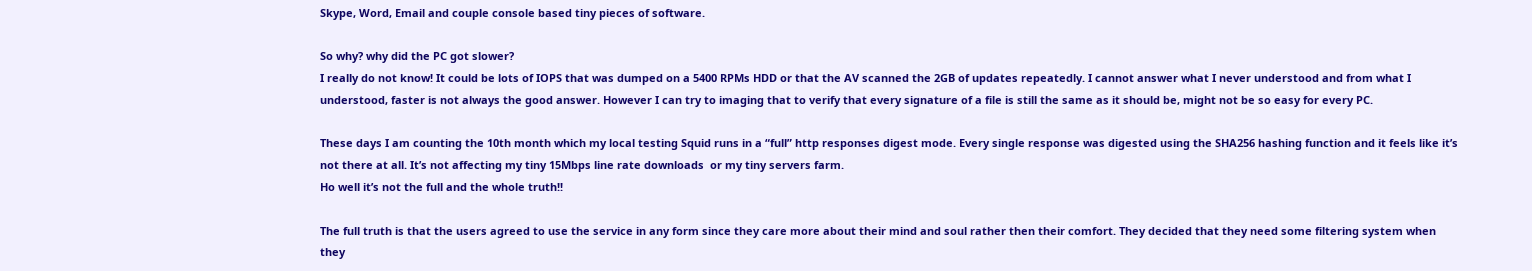Skype, Word, Email and couple console based tiny pieces of software.

So why? why did the PC got slower?
I really do not know! It could be lots of IOPS that was dumped on a 5400 RPMs HDD or that the AV scanned the 2GB of updates repeatedly. I cannot answer what I never understood and from what I understood, faster is not always the good answer. However I can try to imaging that to verify that every signature of a file is still the same as it should be, might not be so easy for every PC.

These days I am counting the 10th month which my local testing Squid runs in a “full” http responses digest mode. Every single response was digested using the SHA256 hashing function and it feels like it’s not there at all. It’s not affecting my tiny 15Mbps line rate downloads  or my tiny servers farm.
Ho well it’s not the full and the whole truth!!

The full truth is that the users agreed to use the service in any form since they care more about their mind and soul rather then their comfort. They decided that they need some filtering system when they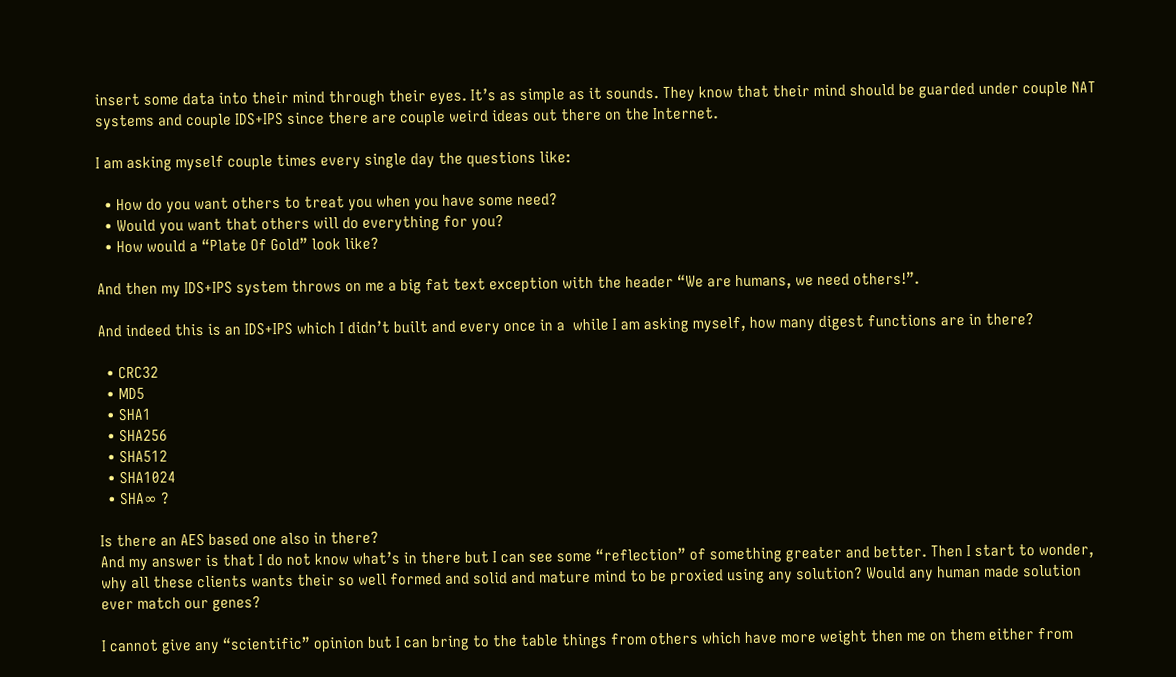insert some data into their mind through their eyes. It’s as simple as it sounds. They know that their mind should be guarded under couple NAT systems and couple IDS+IPS since there are couple weird ideas out there on the Internet.

I am asking myself couple times every single day the questions like:

  • How do you want others to treat you when you have some need?
  • Would you want that others will do everything for you?
  • How would a “Plate Of Gold” look like?

And then my IDS+IPS system throws on me a big fat text exception with the header “We are humans, we need others!”.

And indeed this is an IDS+IPS which I didn’t built and every once in a  while I am asking myself, how many digest functions are in there?

  • CRC32
  • MD5
  • SHA1
  • SHA256
  • SHA512
  • SHA1024
  • SHA∞ ?

Is there an AES based one also in there?
And my answer is that I do not know what’s in there but I can see some “reflection” of something greater and better. Then I start to wonder, why all these clients wants their so well formed and solid and mature mind to be proxied using any solution? Would any human made solution ever match our genes?

I cannot give any “scientific” opinion but I can bring to the table things from others which have more weight then me on them either from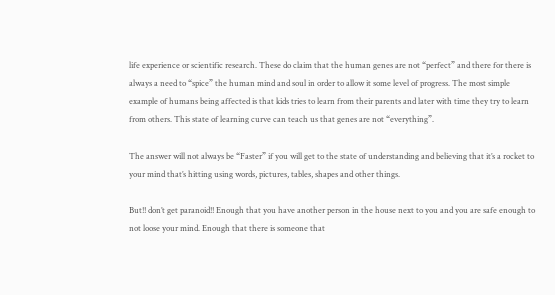life experience or scientific research. These do claim that the human genes are not “perfect” and there for there is always a need to “spice” the human mind and soul in order to allow it some level of progress. The most simple example of humans being affected is that kids tries to learn from their parents and later with time they try to learn from others. This state of learning curve can teach us that genes are not “everything”.

The answer will not always be “Faster” if you will get to the state of understanding and believing that it’s a rocket to your mind that’s hitting using words, pictures, tables, shapes and other things.

But!! don’t get paranoid!! Enough that you have another person in the house next to you and you are safe enough to not loose your mind. Enough that there is someone that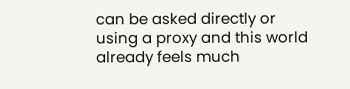can be asked directly or using a proxy and this world already feels much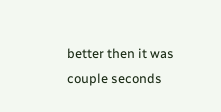better then it was couple seconds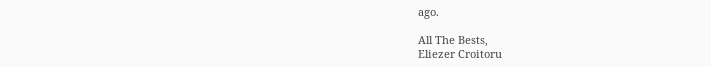ago.

All The Bests,
Eliezer Croitoru